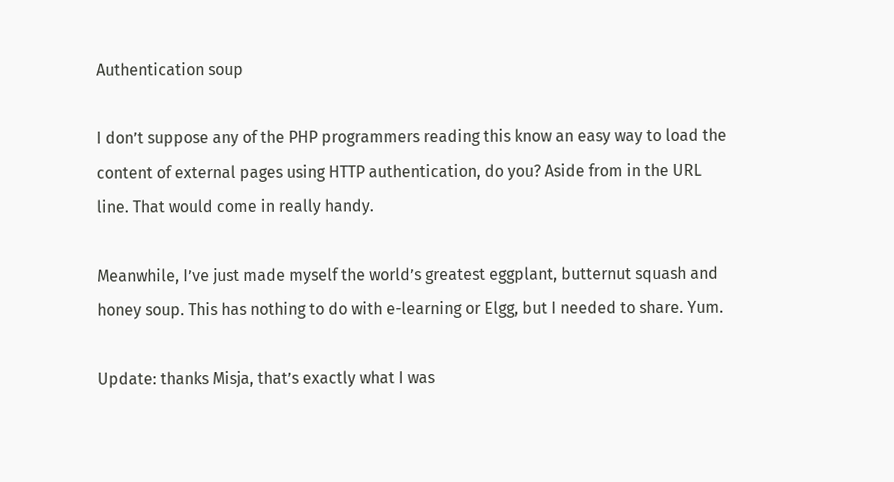Authentication soup

I don’t suppose any of the PHP programmers reading this know an easy way to load the content of external pages using HTTP authentication, do you? Aside from in the URL line. That would come in really handy.

Meanwhile, I’ve just made myself the world’s greatest eggplant, butternut squash and honey soup. This has nothing to do with e-learning or Elgg, but I needed to share. Yum.

Update: thanks Misja, that’s exactly what I was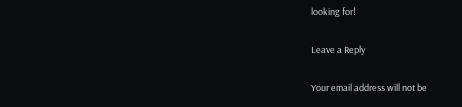looking for!

Leave a Reply

Your email address will not be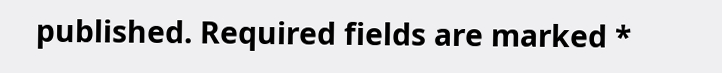published. Required fields are marked *